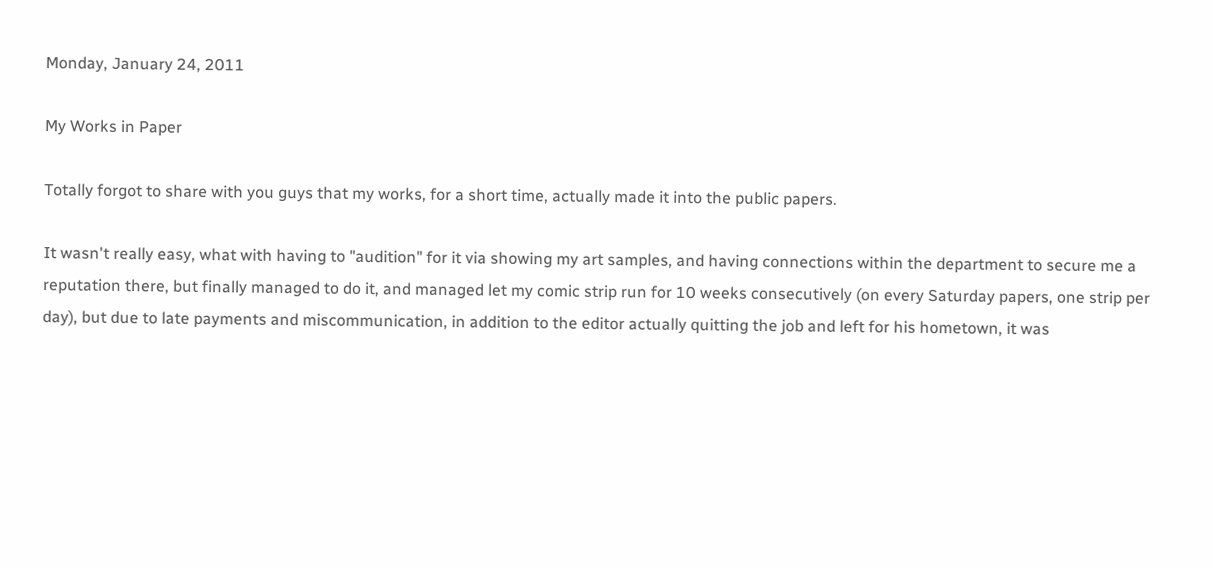Monday, January 24, 2011

My Works in Paper

Totally forgot to share with you guys that my works, for a short time, actually made it into the public papers.

It wasn't really easy, what with having to "audition" for it via showing my art samples, and having connections within the department to secure me a reputation there, but finally managed to do it, and managed let my comic strip run for 10 weeks consecutively (on every Saturday papers, one strip per day), but due to late payments and miscommunication, in addition to the editor actually quitting the job and left for his hometown, it was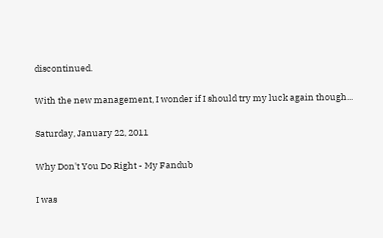discontinued.

With the new management, I wonder if I should try my luck again though...

Saturday, January 22, 2011

Why Don't You Do Right - My Fandub

I was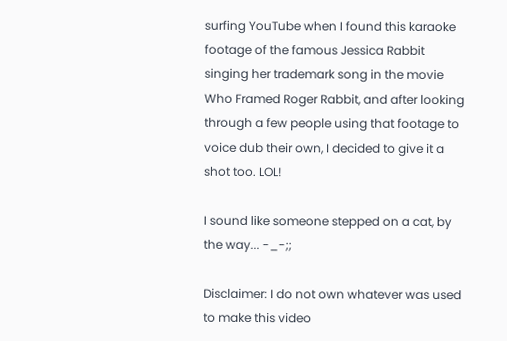surfing YouTube when I found this karaoke footage of the famous Jessica Rabbit singing her trademark song in the movie Who Framed Roger Rabbit, and after looking through a few people using that footage to voice dub their own, I decided to give it a shot too. LOL!

I sound like someone stepped on a cat, by the way... -_-;;

Disclaimer: I do not own whatever was used to make this video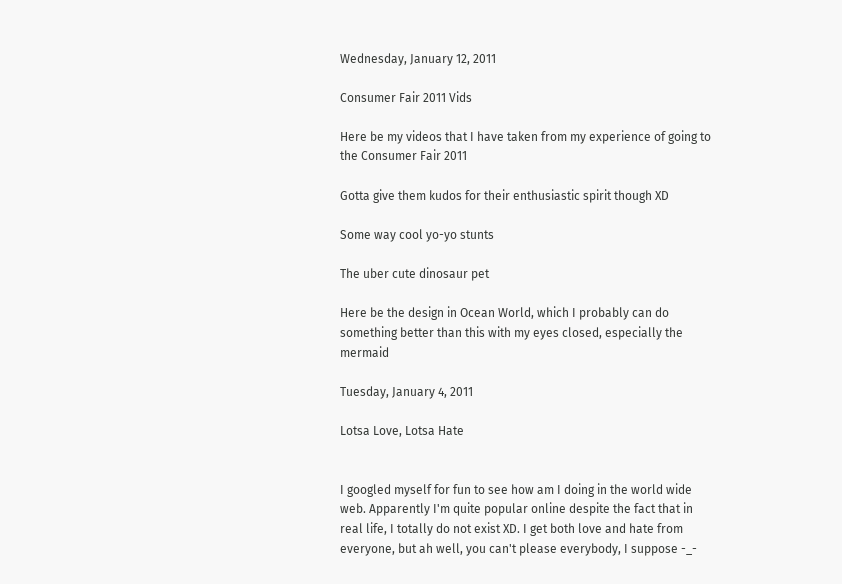Wednesday, January 12, 2011

Consumer Fair 2011 Vids

Here be my videos that I have taken from my experience of going to the Consumer Fair 2011

Gotta give them kudos for their enthusiastic spirit though XD

Some way cool yo-yo stunts

The uber cute dinosaur pet

Here be the design in Ocean World, which I probably can do something better than this with my eyes closed, especially the mermaid

Tuesday, January 4, 2011

Lotsa Love, Lotsa Hate


I googled myself for fun to see how am I doing in the world wide web. Apparently I'm quite popular online despite the fact that in real life, I totally do not exist XD. I get both love and hate from everyone, but ah well, you can't please everybody, I suppose -_-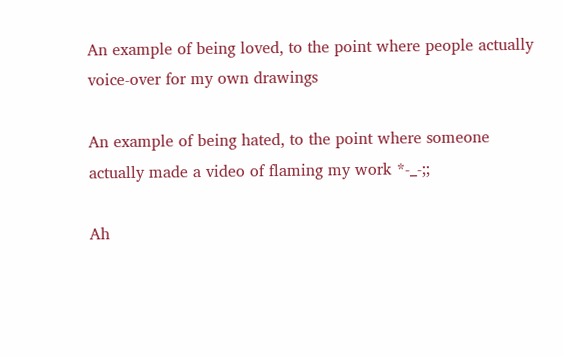An example of being loved, to the point where people actually voice-over for my own drawings

An example of being hated, to the point where someone actually made a video of flaming my work *-_-;;

Ah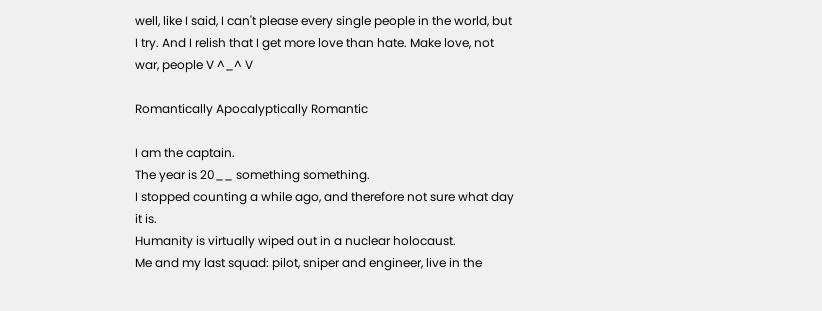well, like I said, I can't please every single people in the world, but I try. And I relish that I get more love than hate. Make love, not war, people V ^_^ V

Romantically Apocalyptically Romantic

I am the captain.
The year is 20__ something something.
I stopped counting a while ago, and therefore not sure what day it is.
Humanity is virtually wiped out in a nuclear holocaust.
Me and my last squad: pilot, sniper and engineer, live in the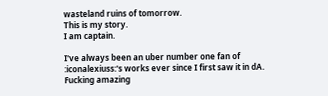wasteland ruins of tomorrow.
This is my story.
I am captain.

I've always been an uber number one fan of :iconalexiuss:'s works ever since I first saw it in dA. Fucking amazing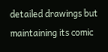detailed drawings but maintaining its comic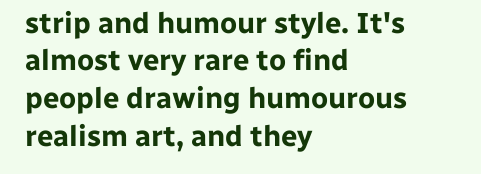strip and humour style. It's almost very rare to find people drawing humourous realism art, and they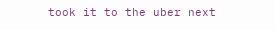took it to the uber next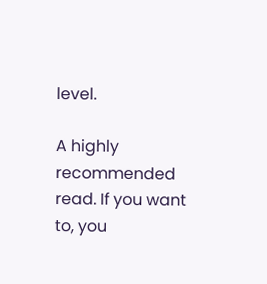level.

A highly recommended read. If you want to, you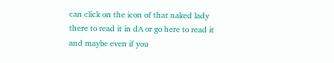can click on the icon of that naked lady there to read it in dA or go here to read it and maybe even if you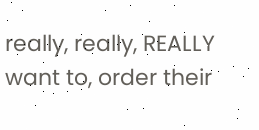really, really, REALLY want to, order their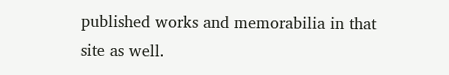published works and memorabilia in that site as well.